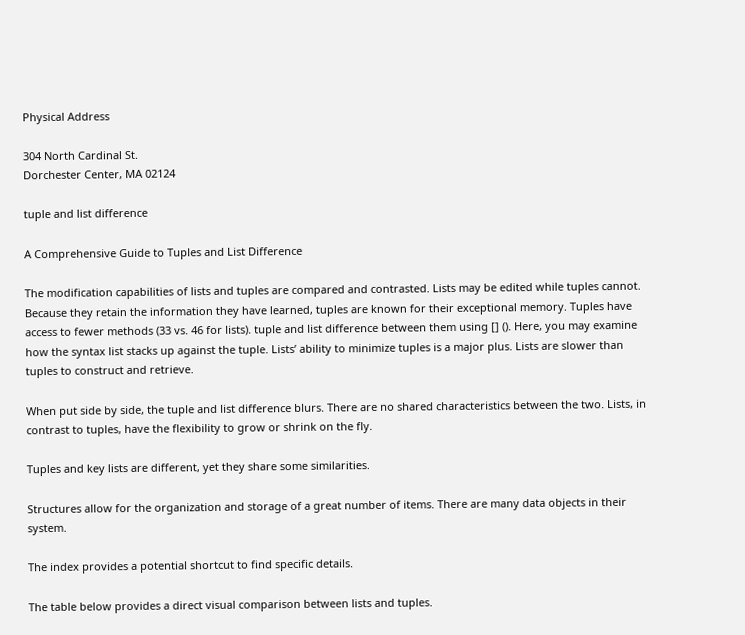Physical Address

304 North Cardinal St.
Dorchester Center, MA 02124

tuple and list difference

A Comprehensive Guide to Tuples and List Difference

The modification capabilities of lists and tuples are compared and contrasted. Lists may be edited while tuples cannot. Because they retain the information they have learned, tuples are known for their exceptional memory. Tuples have access to fewer methods (33 vs. 46 for lists). tuple and list difference between them using [] (). Here, you may examine how the syntax list stacks up against the tuple. Lists’ ability to minimize tuples is a major plus. Lists are slower than tuples to construct and retrieve.

When put side by side, the tuple and list difference blurs. There are no shared characteristics between the two. Lists, in contrast to tuples, have the flexibility to grow or shrink on the fly.

Tuples and key lists are different, yet they share some similarities.

Structures allow for the organization and storage of a great number of items. There are many data objects in their system.

The index provides a potential shortcut to find specific details.

The table below provides a direct visual comparison between lists and tuples.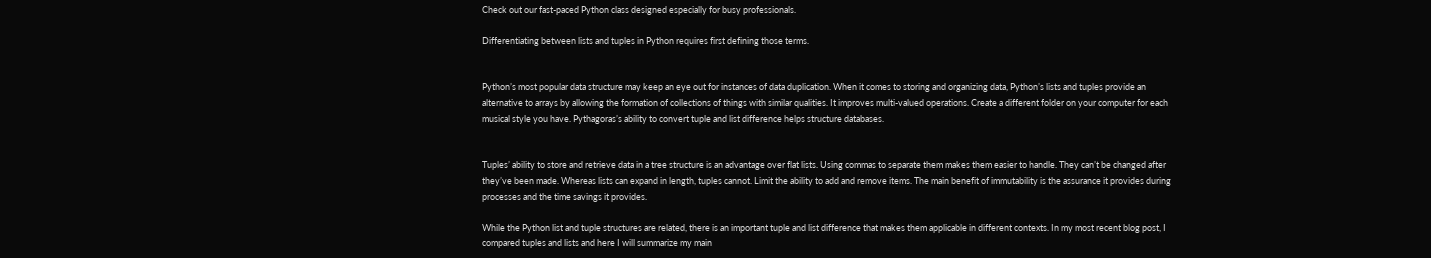Check out our fast-paced Python class designed especially for busy professionals.

Differentiating between lists and tuples in Python requires first defining those terms.


Python’s most popular data structure may keep an eye out for instances of data duplication. When it comes to storing and organizing data, Python’s lists and tuples provide an alternative to arrays by allowing the formation of collections of things with similar qualities. It improves multi-valued operations. Create a different folder on your computer for each musical style you have. Pythagoras’s ability to convert tuple and list difference helps structure databases.


Tuples’ ability to store and retrieve data in a tree structure is an advantage over flat lists. Using commas to separate them makes them easier to handle. They can’t be changed after they’ve been made. Whereas lists can expand in length, tuples cannot. Limit the ability to add and remove items. The main benefit of immutability is the assurance it provides during processes and the time savings it provides.

While the Python list and tuple structures are related, there is an important tuple and list difference that makes them applicable in different contexts. In my most recent blog post, I compared tuples and lists and here I will summarize my main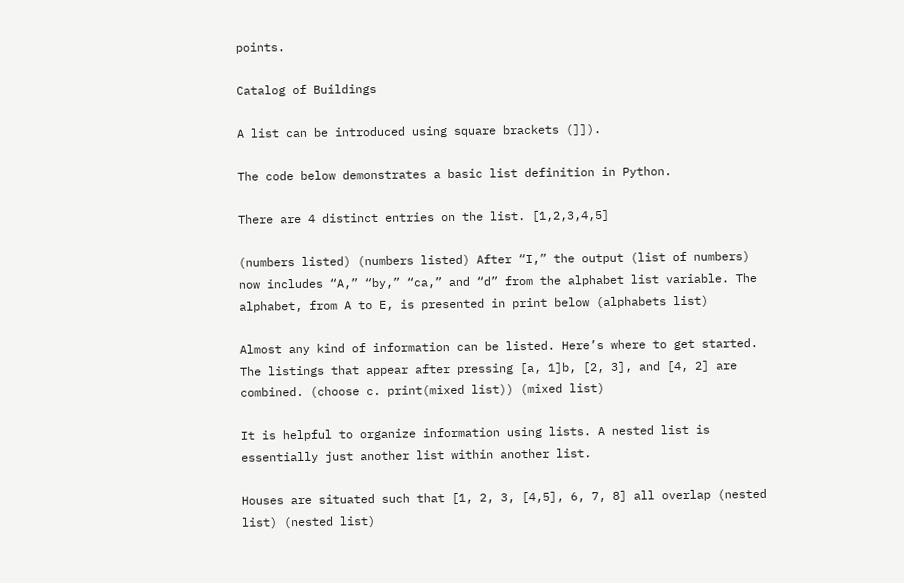points.

Catalog of Buildings

A list can be introduced using square brackets (]]).

The code below demonstrates a basic list definition in Python.

There are 4 distinct entries on the list. [1,2,3,4,5]

(numbers listed) (numbers listed) After “I,” the output (list of numbers) now includes “A,” “by,” “ca,” and “d” from the alphabet list variable. The alphabet, from A to E, is presented in print below (alphabets list)

Almost any kind of information can be listed. Here’s where to get started. The listings that appear after pressing [a, 1]b, [2, 3], and [4, 2] are combined. (choose c. print(mixed list)) (mixed list)

It is helpful to organize information using lists. A nested list is essentially just another list within another list.

Houses are situated such that [1, 2, 3, [4,5], 6, 7, 8] all overlap (nested list) (nested list)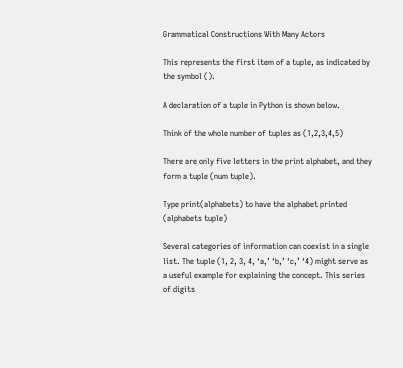Grammatical Constructions With Many Actors

This represents the first item of a tuple, as indicated by the symbol ().

A declaration of a tuple in Python is shown below.

Think of the whole number of tuples as (1,2,3,4,5)

There are only five letters in the print alphabet, and they form a tuple (num tuple).

Type print(alphabets) to have the alphabet printed (alphabets tuple)

Several categories of information can coexist in a single list. The tuple (1, 2, 3, 4, ‘a,’ ‘b,’ ‘c,’ ‘4) might serve as a useful example for explaining the concept. This series of digits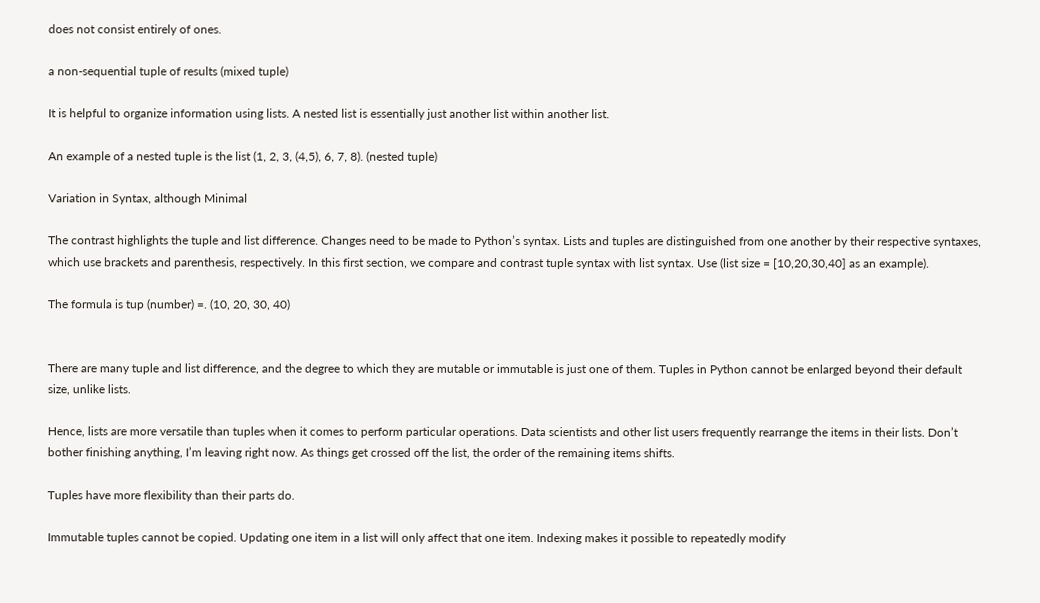does not consist entirely of ones.

a non-sequential tuple of results (mixed tuple)

It is helpful to organize information using lists. A nested list is essentially just another list within another list.

An example of a nested tuple is the list (1, 2, 3, (4,5), 6, 7, 8). (nested tuple)

Variation in Syntax, although Minimal

The contrast highlights the tuple and list difference. Changes need to be made to Python’s syntax. Lists and tuples are distinguished from one another by their respective syntaxes, which use brackets and parenthesis, respectively. In this first section, we compare and contrast tuple syntax with list syntax. Use (list size = [10,20,30,40] as an example).

The formula is tup (number) =. (10, 20, 30, 40)


There are many tuple and list difference, and the degree to which they are mutable or immutable is just one of them. Tuples in Python cannot be enlarged beyond their default size, unlike lists.

Hence, lists are more versatile than tuples when it comes to perform particular operations. Data scientists and other list users frequently rearrange the items in their lists. Don’t bother finishing anything, I’m leaving right now. As things get crossed off the list, the order of the remaining items shifts.

Tuples have more flexibility than their parts do.

Immutable tuples cannot be copied. Updating one item in a list will only affect that one item. Indexing makes it possible to repeatedly modify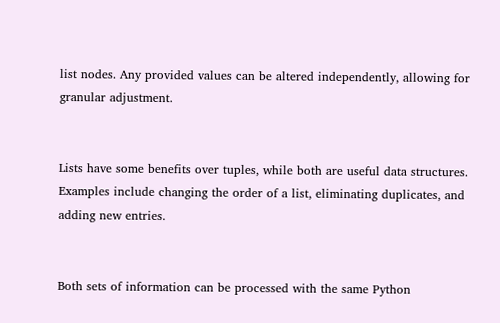list nodes. Any provided values can be altered independently, allowing for granular adjustment.


Lists have some benefits over tuples, while both are useful data structures. Examples include changing the order of a list, eliminating duplicates, and adding new entries.


Both sets of information can be processed with the same Python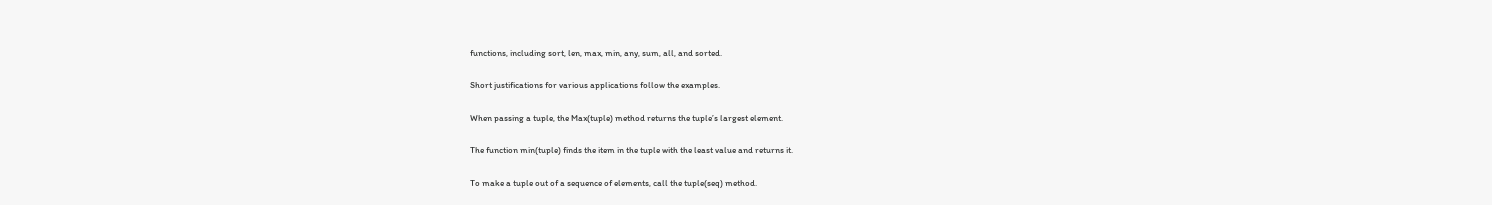functions, including sort, len, max, min, any, sum, all, and sorted.

Short justifications for various applications follow the examples.

When passing a tuple, the Max(tuple) method returns the tuple’s largest element.

The function min(tuple) finds the item in the tuple with the least value and returns it.

To make a tuple out of a sequence of elements, call the tuple(seq) method.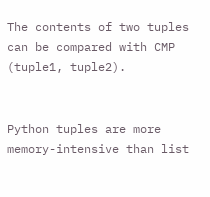The contents of two tuples can be compared with CMP (tuple1, tuple2).


Python tuples are more memory-intensive than list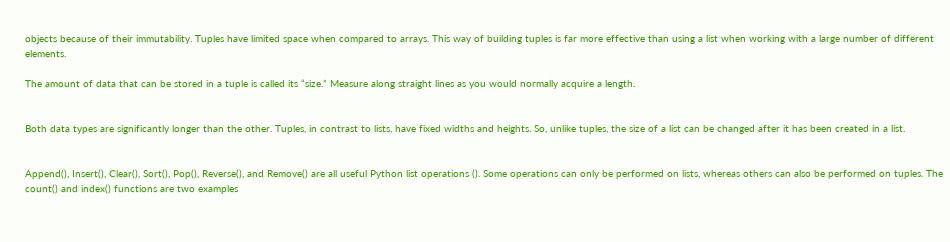objects because of their immutability. Tuples have limited space when compared to arrays. This way of building tuples is far more effective than using a list when working with a large number of different elements.

The amount of data that can be stored in a tuple is called its “size.” Measure along straight lines as you would normally acquire a length.


Both data types are significantly longer than the other. Tuples, in contrast to lists, have fixed widths and heights. So, unlike tuples, the size of a list can be changed after it has been created in a list.


Append(), Insert(), Clear(), Sort(), Pop(), Reverse(), and Remove() are all useful Python list operations (). Some operations can only be performed on lists, whereas others can also be performed on tuples. The count() and index() functions are two examples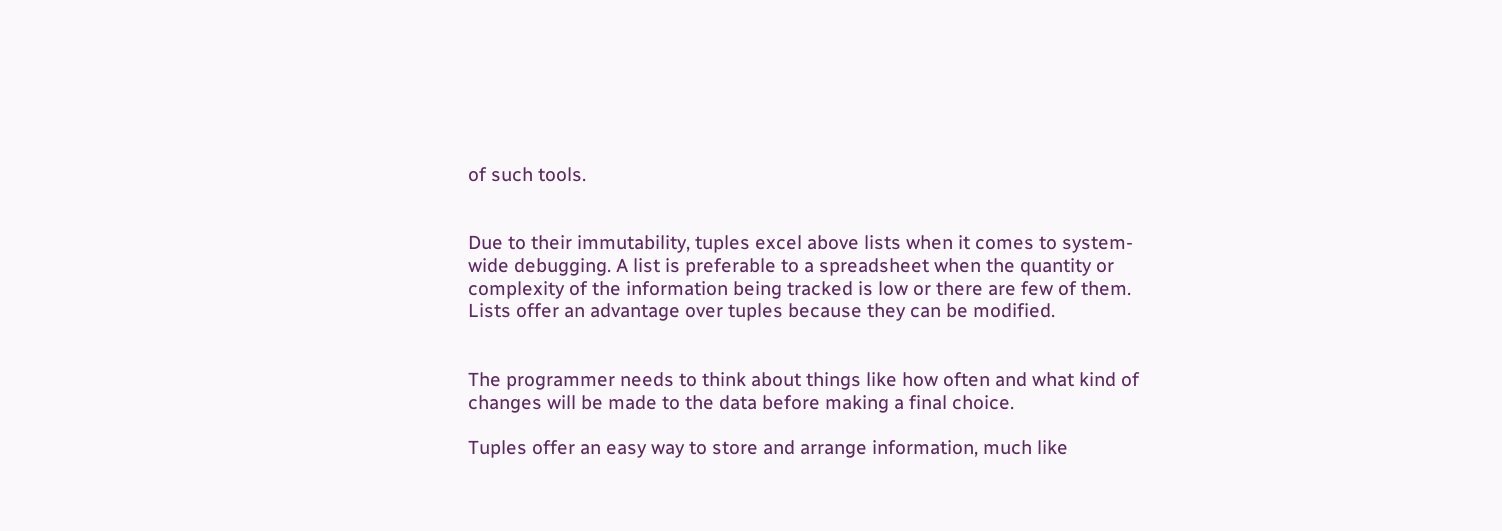of such tools.


Due to their immutability, tuples excel above lists when it comes to system-wide debugging. A list is preferable to a spreadsheet when the quantity or complexity of the information being tracked is low or there are few of them. Lists offer an advantage over tuples because they can be modified.


The programmer needs to think about things like how often and what kind of changes will be made to the data before making a final choice.

Tuples offer an easy way to store and arrange information, much like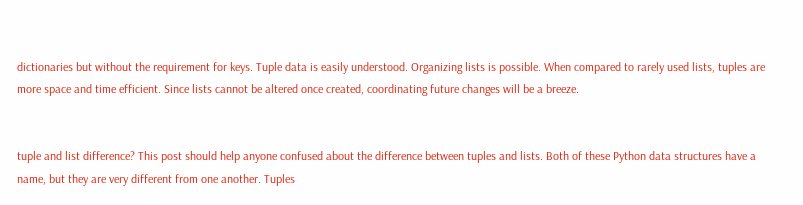dictionaries but without the requirement for keys. Tuple data is easily understood. Organizing lists is possible. When compared to rarely used lists, tuples are more space and time efficient. Since lists cannot be altered once created, coordinating future changes will be a breeze.


tuple and list difference? This post should help anyone confused about the difference between tuples and lists. Both of these Python data structures have a name, but they are very different from one another. Tuples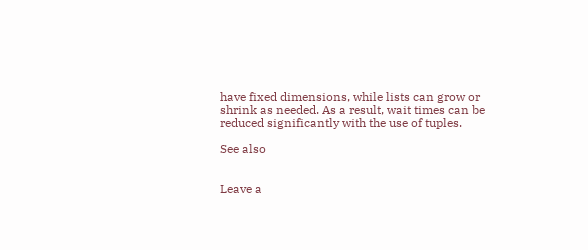have fixed dimensions, while lists can grow or shrink as needed. As a result, wait times can be reduced significantly with the use of tuples.

See also


Leave a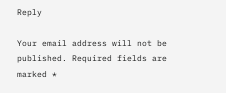Reply

Your email address will not be published. Required fields are marked *